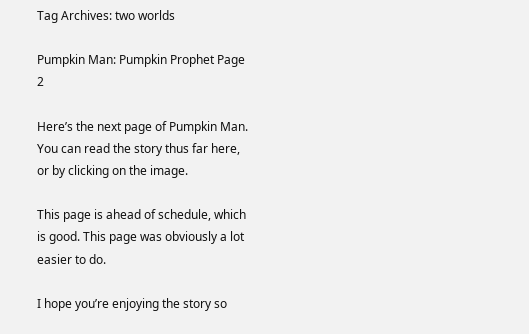Tag Archives: two worlds

Pumpkin Man: Pumpkin Prophet Page 2

Here’s the next page of Pumpkin Man. You can read the story thus far here, or by clicking on the image.

This page is ahead of schedule, which is good. This page was obviously a lot easier to do.

I hope you’re enjoying the story so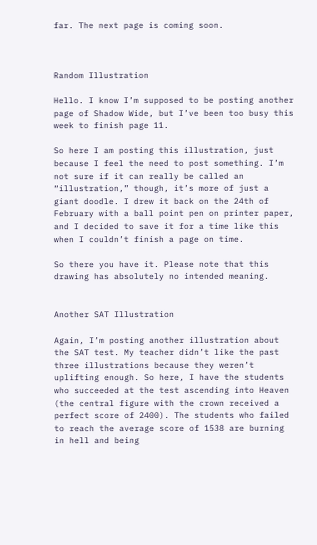far. The next page is coming soon.



Random Illustration

Hello. I know I’m supposed to be posting another page of Shadow Wide, but I’ve been too busy this week to finish page 11.

So here I am posting this illustration, just because I feel the need to post something. I’m not sure if it can really be called an “illustration,” though, it’s more of just a giant doodle. I drew it back on the 24th of February with a ball point pen on printer paper, and I decided to save it for a time like this when I couldn’t finish a page on time.

So there you have it. Please note that this drawing has absolutely no intended meaning.


Another SAT Illustration

Again, I’m posting another illustration about the SAT test. My teacher didn’t like the past three illustrations because they weren’t uplifting enough. So here, I have the students who succeeded at the test ascending into Heaven (the central figure with the crown received a perfect score of 2400). The students who failed to reach the average score of 1538 are burning in hell and being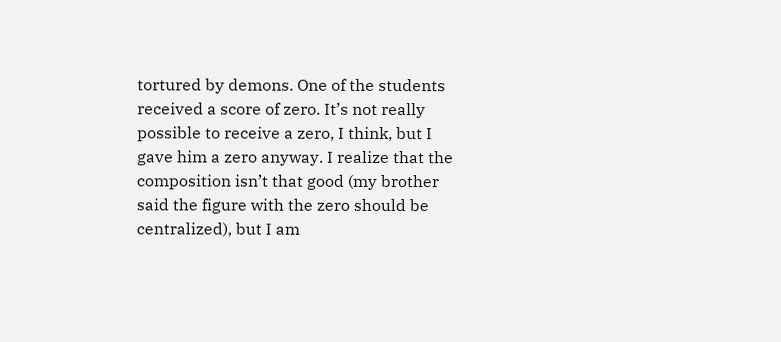tortured by demons. One of the students received a score of zero. It’s not really possible to receive a zero, I think, but I gave him a zero anyway. I realize that the composition isn’t that good (my brother said the figure with the zero should be centralized), but I am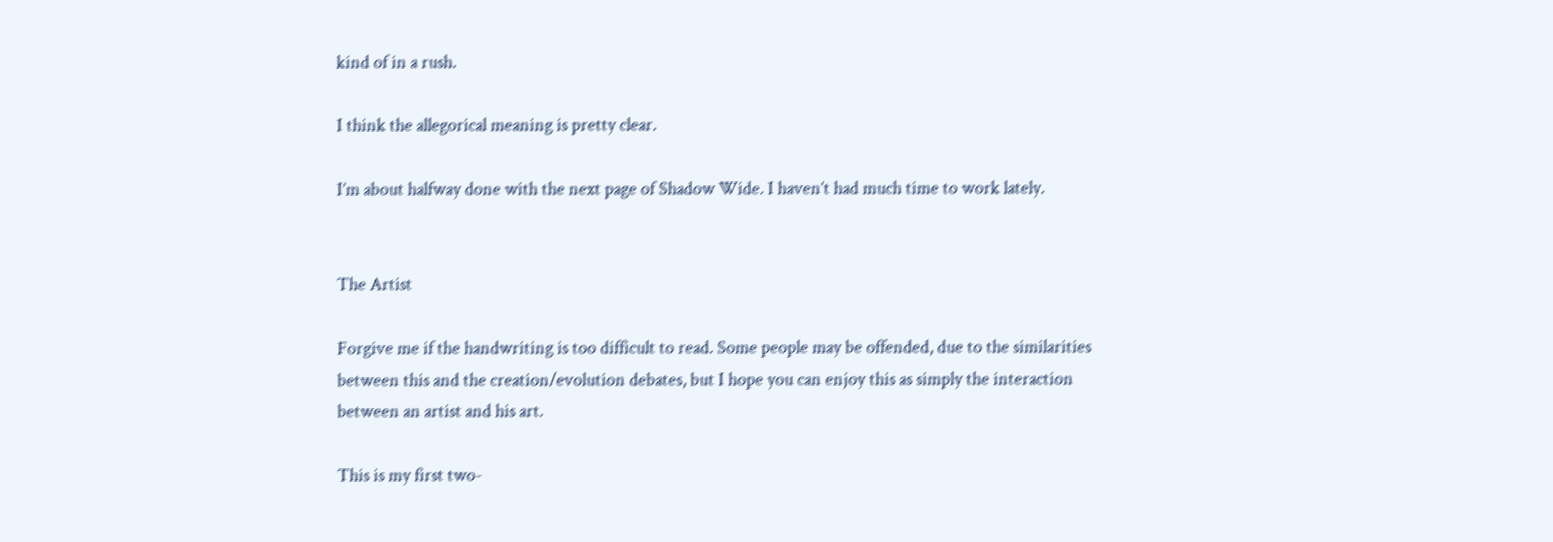kind of in a rush.

I think the allegorical meaning is pretty clear.

I’m about halfway done with the next page of Shadow Wide. I haven’t had much time to work lately.


The Artist

Forgive me if the handwriting is too difficult to read. Some people may be offended, due to the similarities between this and the creation/evolution debates, but I hope you can enjoy this as simply the interaction between an artist and his art.

This is my first two-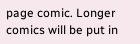page comic. Longer comics will be put in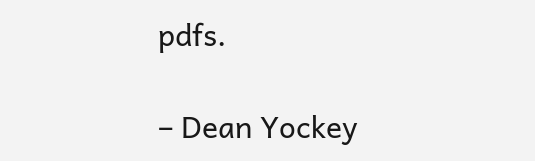pdfs.

– Dean Yockey